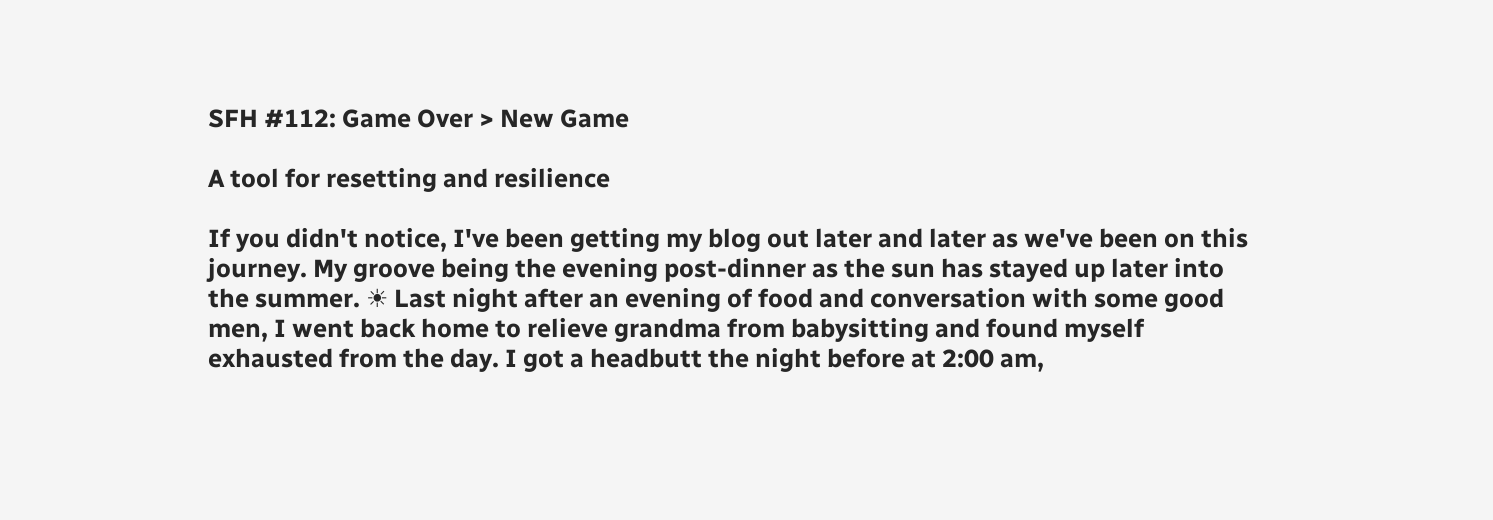SFH #112: Game Over > New Game

A tool for resetting and resilience

If you didn't notice, I've been getting my blog out later and later as we've been on this journey. My groove being the evening post-dinner as the sun has stayed up later into the summer. ☀ Last night after an evening of food and conversation with some good men, I went back home to relieve grandma from babysitting and found myself exhausted from the day. I got a headbutt the night before at 2:00 am,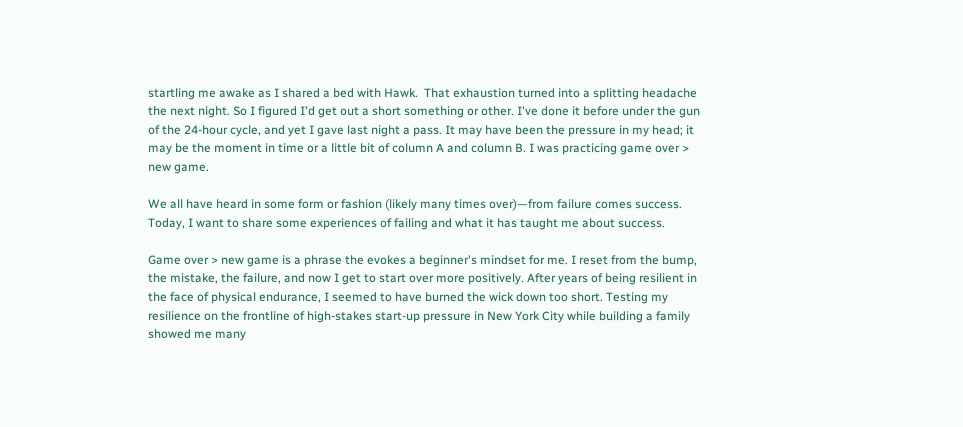startling me awake as I shared a bed with Hawk.  That exhaustion turned into a splitting headache the next night. So I figured I'd get out a short something or other. I've done it before under the gun of the 24-hour cycle, and yet I gave last night a pass. It may have been the pressure in my head; it may be the moment in time or a little bit of column A and column B. I was practicing game over > new game.

We all have heard in some form or fashion (likely many times over)—from failure comes success. Today, I want to share some experiences of failing and what it has taught me about success.

Game over > new game is a phrase the evokes a beginner's mindset for me. I reset from the bump, the mistake, the failure, and now I get to start over more positively. After years of being resilient in the face of physical endurance, I seemed to have burned the wick down too short. Testing my resilience on the frontline of high-stakes start-up pressure in New York City while building a family showed me many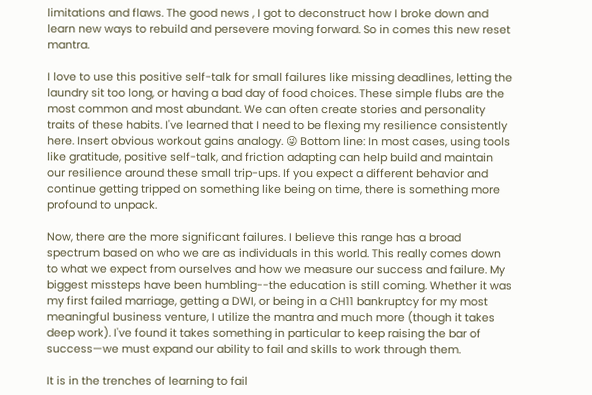limitations and flaws. The good news , I got to deconstruct how I broke down and learn new ways to rebuild and persevere moving forward. So in comes this new reset mantra.

I love to use this positive self-talk for small failures like missing deadlines, letting the laundry sit too long, or having a bad day of food choices. These simple flubs are the most common and most abundant. We can often create stories and personality traits of these habits. I've learned that I need to be flexing my resilience consistently here. Insert obvious workout gains analogy. 😜 Bottom line: In most cases, using tools like gratitude, positive self-talk, and friction adapting can help build and maintain our resilience around these small trip-ups. If you expect a different behavior and continue getting tripped on something like being on time, there is something more profound to unpack.

Now, there are the more significant failures. I believe this range has a broad spectrum based on who we are as individuals in this world. This really comes down to what we expect from ourselves and how we measure our success and failure. My biggest missteps have been humbling--the education is still coming. Whether it was my first failed marriage, getting a DWI, or being in a CH11 bankruptcy for my most meaningful business venture, I utilize the mantra and much more (though it takes deep work). I've found it takes something in particular to keep raising the bar of success—we must expand our ability to fail and skills to work through them.

It is in the trenches of learning to fail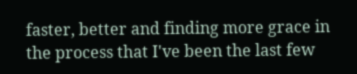faster, better and finding more grace in the process that I've been the last few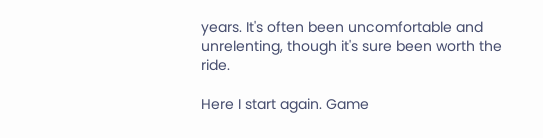years. It's often been uncomfortable and unrelenting, though it's sure been worth the ride.

Here I start again. Game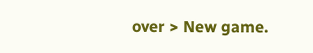over > New game.